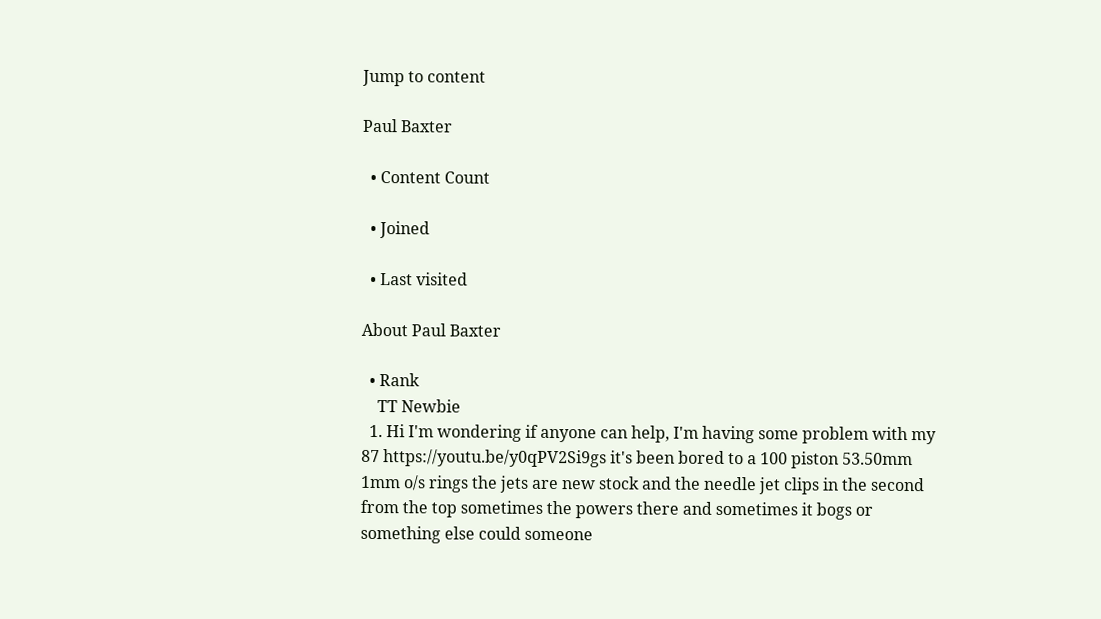Jump to content

Paul Baxter

  • Content Count

  • Joined

  • Last visited

About Paul Baxter

  • Rank
    TT Newbie
  1. Hi I'm wondering if anyone can help, I'm having some problem with my 87 https://youtu.be/y0qPV2Si9gs it's been bored to a 100 piston 53.50mm 1mm o/s rings the jets are new stock and the needle jet clips in the second from the top sometimes the powers there and sometimes it bogs or something else could someone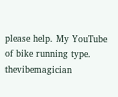please help. My YouTube of bike running type. thevibemagician